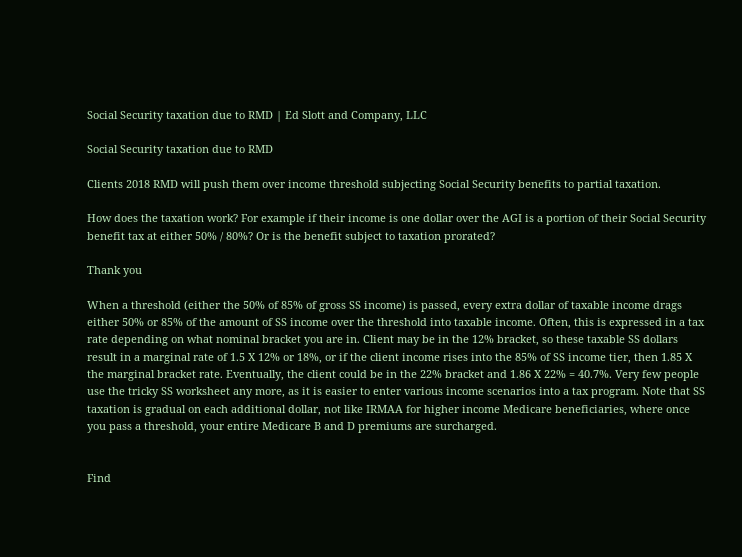Social Security taxation due to RMD | Ed Slott and Company, LLC

Social Security taxation due to RMD

Clients 2018 RMD will push them over income threshold subjecting Social Security benefits to partial taxation.

How does the taxation work? For example if their income is one dollar over the AGI is a portion of their Social Security benefit tax at either 50% / 80%? Or is the benefit subject to taxation prorated?

Thank you

When a threshold (either the 50% of 85% of gross SS income) is passed, every extra dollar of taxable income drags either 50% or 85% of the amount of SS income over the threshold into taxable income. Often, this is expressed in a tax rate depending on what nominal bracket you are in. Client may be in the 12% bracket, so these taxable SS dollars result in a marginal rate of 1.5 X 12% or 18%, or if the client income rises into the 85% of SS income tier, then 1.85 X the marginal bracket rate. Eventually, the client could be in the 22% bracket and 1.86 X 22% = 40.7%. Very few people use the tricky SS worksheet any more, as it is easier to enter various income scenarios into a tax program. Note that SS taxation is gradual on each additional dollar, not like IRMAA for higher income Medicare beneficiaries, where once you pass a threshold, your entire Medicare B and D premiums are surcharged.


Find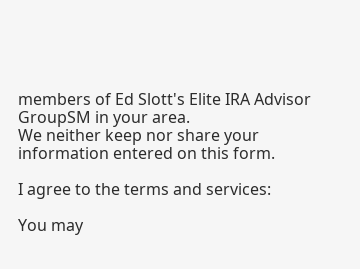members of Ed Slott's Elite IRA Advisor GroupSM in your area.
We neither keep nor share your information entered on this form.

I agree to the terms and services:

You may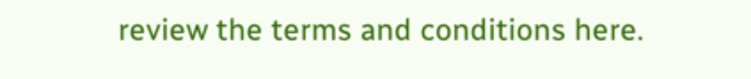review the terms and conditions here.